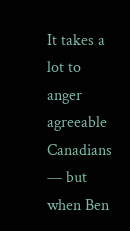It takes a lot to anger agreeable Canadians — but when Ben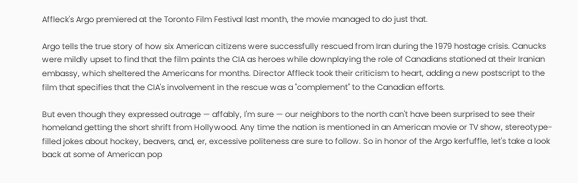Affleck's Argo premiered at the Toronto Film Festival last month, the movie managed to do just that.

Argo tells the true story of how six American citizens were successfully rescued from Iran during the 1979 hostage crisis. Canucks were mildly upset to find that the film paints the CIA as heroes while downplaying the role of Canadians stationed at their Iranian embassy, which sheltered the Americans for months. Director Affleck took their criticism to heart, adding a new postscript to the film that specifies that the CIA's involvement in the rescue was a "complement" to the Canadian efforts.

But even though they expressed outrage — affably, I'm sure — our neighbors to the north can't have been surprised to see their homeland getting the short shrift from Hollywood. Any time the nation is mentioned in an American movie or TV show, stereotype-filled jokes about hockey, beavers, and, er, excessive politeness are sure to follow. So in honor of the Argo kerfuffle, let's take a look back at some of American pop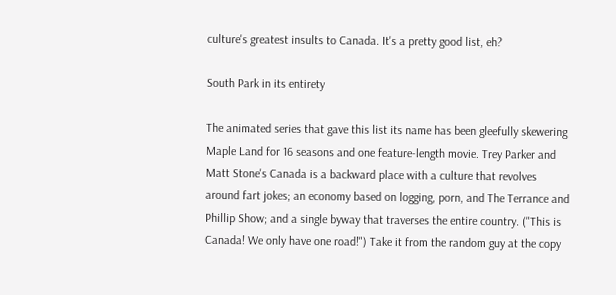culture's greatest insults to Canada. It's a pretty good list, eh?

South Park in its entirety

The animated series that gave this list its name has been gleefully skewering Maple Land for 16 seasons and one feature-length movie. Trey Parker and Matt Stone's Canada is a backward place with a culture that revolves around fart jokes; an economy based on logging, porn, and The Terrance and Phillip Show; and a single byway that traverses the entire country. ("This is Canada! We only have one road!") Take it from the random guy at the copy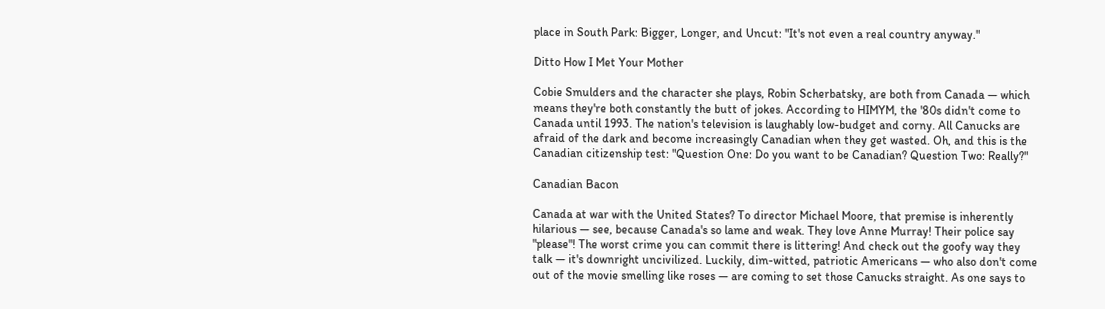place in South Park: Bigger, Longer, and Uncut: "It's not even a real country anyway."

Ditto How I Met Your Mother

Cobie Smulders and the character she plays, Robin Scherbatsky, are both from Canada — which means they're both constantly the butt of jokes. According to HIMYM, the '80s didn't come to Canada until 1993. The nation's television is laughably low-budget and corny. All Canucks are afraid of the dark and become increasingly Canadian when they get wasted. Oh, and this is the Canadian citizenship test: "Question One: Do you want to be Canadian? Question Two: Really?"

Canadian Bacon

Canada at war with the United States? To director Michael Moore, that premise is inherently hilarious — see, because Canada's so lame and weak. They love Anne Murray! Their police say "please"! The worst crime you can commit there is littering! And check out the goofy way they talk — it's downright uncivilized. Luckily, dim-witted, patriotic Americans — who also don't come out of the movie smelling like roses — are coming to set those Canucks straight. As one says to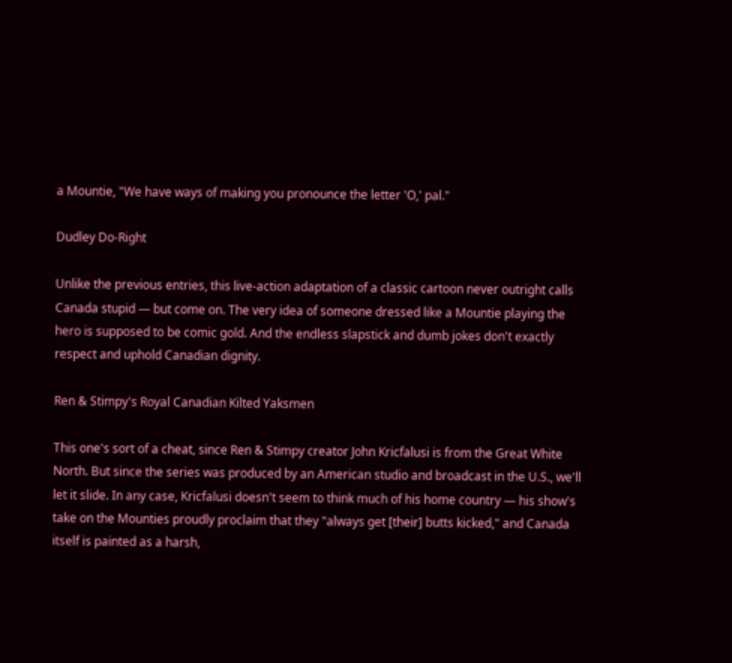a Mountie, "We have ways of making you pronounce the letter 'O,' pal."

Dudley Do-Right

Unlike the previous entries, this live-action adaptation of a classic cartoon never outright calls Canada stupid — but come on. The very idea of someone dressed like a Mountie playing the hero is supposed to be comic gold. And the endless slapstick and dumb jokes don't exactly respect and uphold Canadian dignity.

Ren & Stimpy's Royal Canadian Kilted Yaksmen

This one's sort of a cheat, since Ren & Stimpy creator John Kricfalusi is from the Great White North. But since the series was produced by an American studio and broadcast in the U.S., we'll let it slide. In any case, Kricfalusi doesn't seem to think much of his home country — his show's take on the Mounties proudly proclaim that they "always get [their] butts kicked," and Canada itself is painted as a harsh,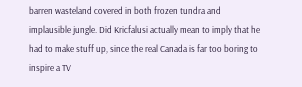barren wasteland covered in both frozen tundra and implausible jungle. Did Kricfalusi actually mean to imply that he had to make stuff up, since the real Canada is far too boring to inspire a TV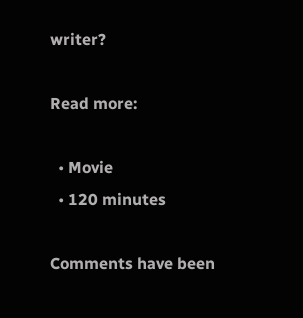writer?

Read more:

  • Movie
  • 120 minutes

Comments have been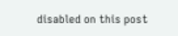disabled on this post